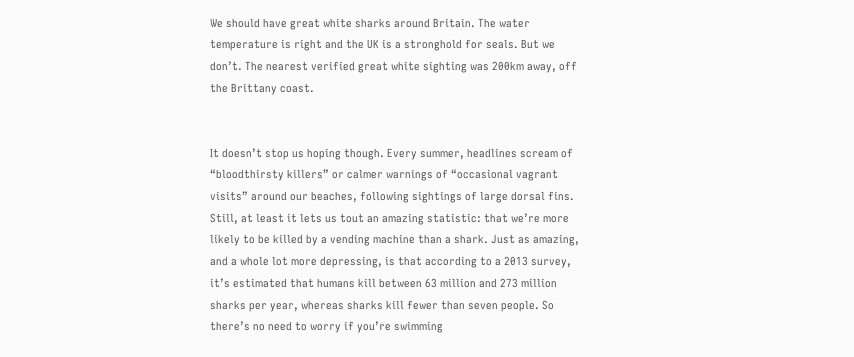We should have great white sharks around Britain. The water temperature is right and the UK is a stronghold for seals. But we don’t. The nearest verified great white sighting was 200km away, off the Brittany coast.


It doesn’t stop us hoping though. Every summer, headlines scream of “bloodthirsty killers” or calmer warnings of “occasional vagrant visits” around our beaches, following sightings of large dorsal fins. Still, at least it lets us tout an amazing statistic: that we’re more likely to be killed by a vending machine than a shark. Just as amazing, and a whole lot more depressing, is that according to a 2013 survey, it’s estimated that humans kill between 63 million and 273 million sharks per year, whereas sharks kill fewer than seven people. So there’s no need to worry if you’re swimming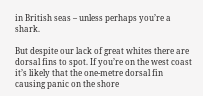in British seas – unless perhaps you’re a shark.

But despite our lack of great whites there are dorsal fins to spot. If you’re on the west coast it’s likely that the one-metre dorsal fin causing panic on the shore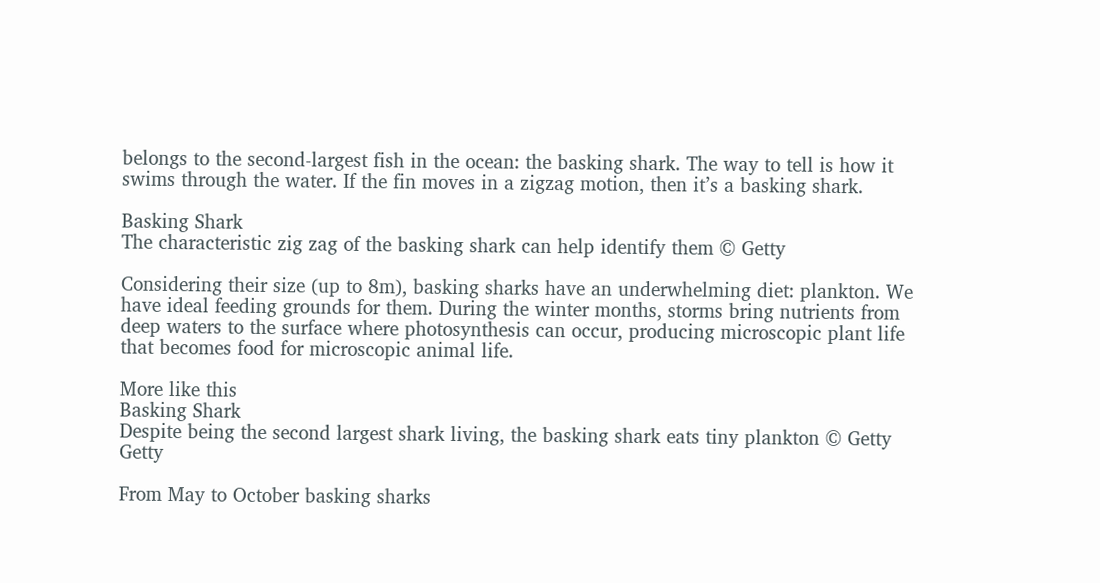belongs to the second-largest fish in the ocean: the basking shark. The way to tell is how it swims through the water. If the fin moves in a zigzag motion, then it’s a basking shark.

Basking Shark
The characteristic zig zag of the basking shark can help identify them © Getty

Considering their size (up to 8m), basking sharks have an underwhelming diet: plankton. We have ideal feeding grounds for them. During the winter months, storms bring nutrients from deep waters to the surface where photosynthesis can occur, producing microscopic plant life that becomes food for microscopic animal life.

More like this
Basking Shark
Despite being the second largest shark living, the basking shark eats tiny plankton © Getty Getty

From May to October basking sharks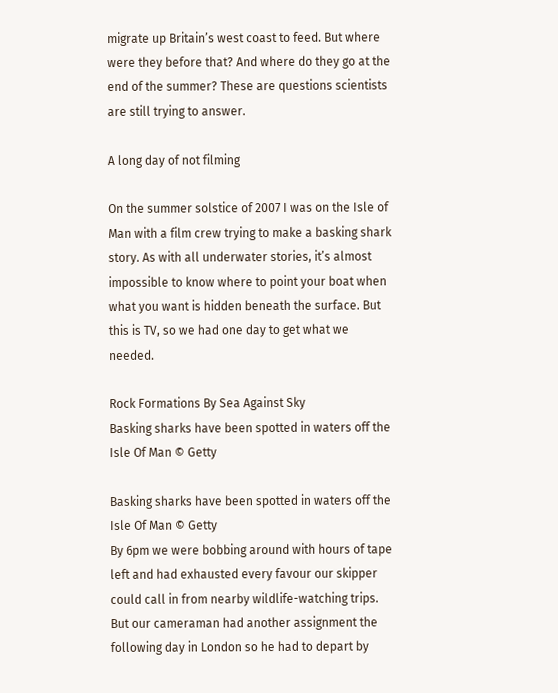migrate up Britain’s west coast to feed. But where were they before that? And where do they go at the end of the summer? These are questions scientists are still trying to answer.

A long day of not filming

On the summer solstice of 2007 I was on the Isle of Man with a film crew trying to make a basking shark story. As with all underwater stories, it’s almost impossible to know where to point your boat when what you want is hidden beneath the surface. But this is TV, so we had one day to get what we needed.

Rock Formations By Sea Against Sky
Basking sharks have been spotted in waters off the Isle Of Man © Getty

Basking sharks have been spotted in waters off the Isle Of Man © Getty
By 6pm we were bobbing around with hours of tape left and had exhausted every favour our skipper could call in from nearby wildlife-watching trips. But our cameraman had another assignment the following day in London so he had to depart by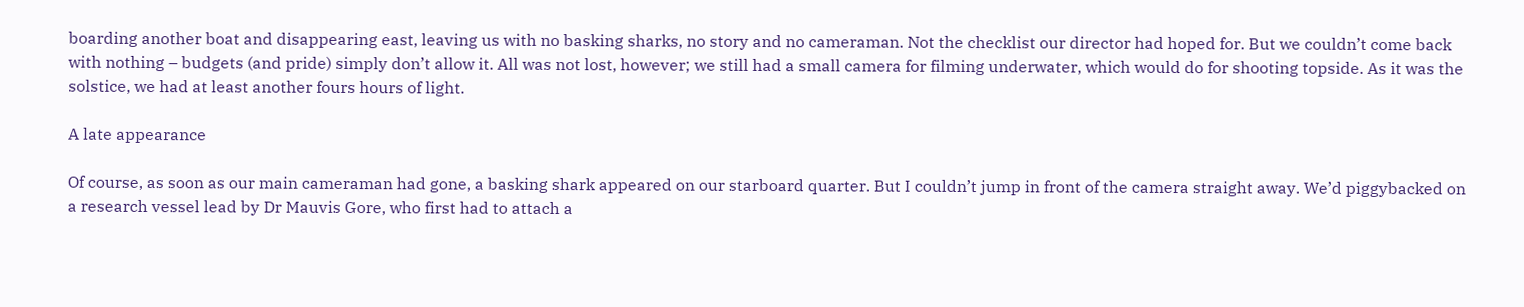boarding another boat and disappearing east, leaving us with no basking sharks, no story and no cameraman. Not the checklist our director had hoped for. But we couldn’t come back with nothing – budgets (and pride) simply don’t allow it. All was not lost, however; we still had a small camera for filming underwater, which would do for shooting topside. As it was the solstice, we had at least another fours hours of light.

A late appearance

Of course, as soon as our main cameraman had gone, a basking shark appeared on our starboard quarter. But I couldn’t jump in front of the camera straight away. We’d piggybacked on a research vessel lead by Dr Mauvis Gore, who first had to attach a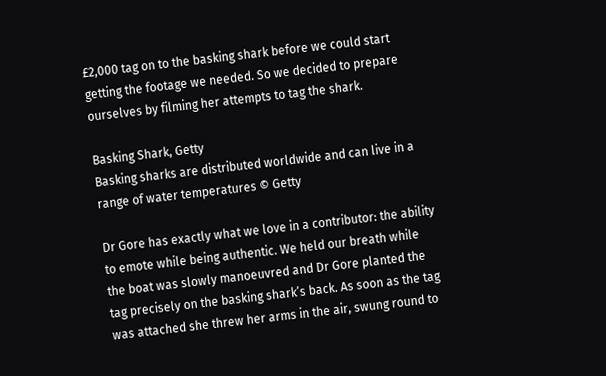£2,000 tag on to the basking shark before we could start getting the footage we needed. So we decided to prepare ourselves by filming her attempts to tag the shark.

Basking Shark, Getty
Basking sharks are distributed worldwide and can live in a range of water temperatures © Getty

Dr Gore has exactly what we love in a contributor: the ability to emote while being authentic. We held our breath while the boat was slowly manoeuvred and Dr Gore planted the tag precisely on the basking shark’s back. As soon as the tag was attached she threw her arms in the air, swung round to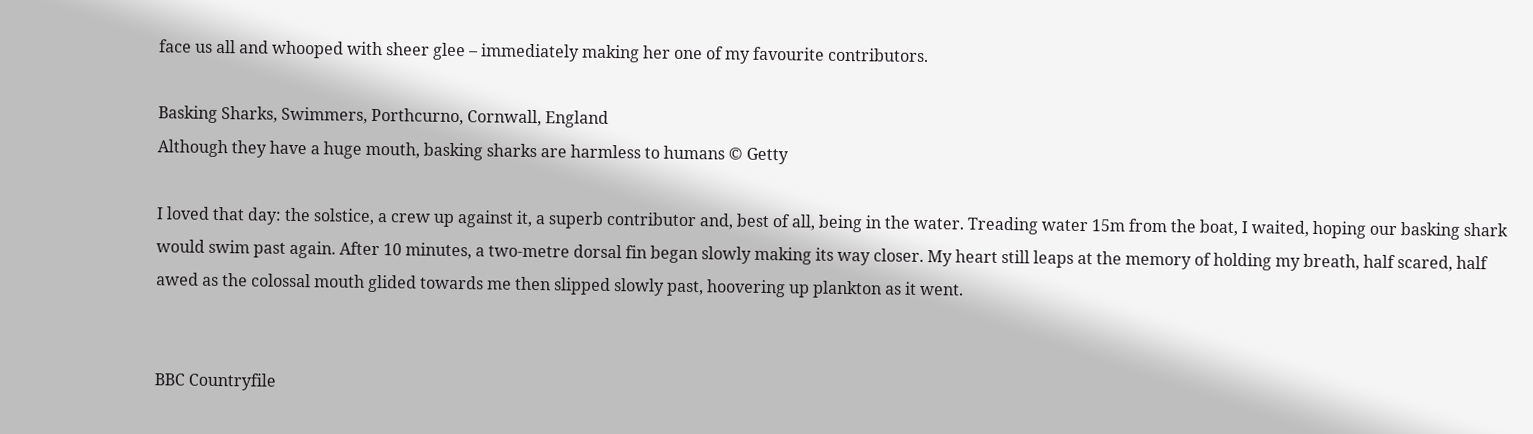face us all and whooped with sheer glee – immediately making her one of my favourite contributors.

Basking Sharks, Swimmers, Porthcurno, Cornwall, England
Although they have a huge mouth, basking sharks are harmless to humans © Getty

I loved that day: the solstice, a crew up against it, a superb contributor and, best of all, being in the water. Treading water 15m from the boat, I waited, hoping our basking shark would swim past again. After 10 minutes, a two-metre dorsal fin began slowly making its way closer. My heart still leaps at the memory of holding my breath, half scared, half awed as the colossal mouth glided towards me then slipped slowly past, hoovering up plankton as it went.


BBC Countryfile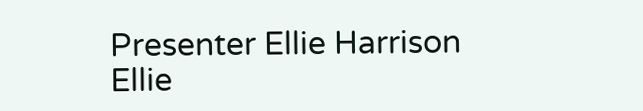Presenter Ellie Harrison
Ellie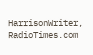HarrisonWriter, RadioTimes.com